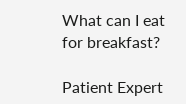What can I eat for breakfast?

Patient Expert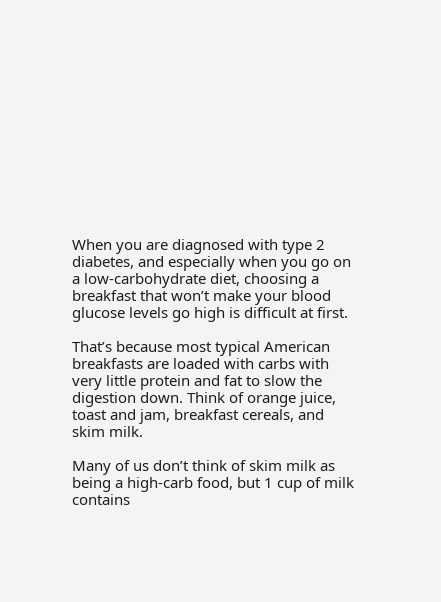When you are diagnosed with type 2 diabetes, and especially when you go on a low-carbohydrate diet, choosing a breakfast that won’t make your blood glucose levels go high is difficult at first.

That’s because most typical American breakfasts are loaded with carbs with very little protein and fat to slow the digestion down. Think of orange juice, toast and jam, breakfast cereals, and skim milk.

Many of us don’t think of skim milk as being a high-carb food, but 1 cup of milk contains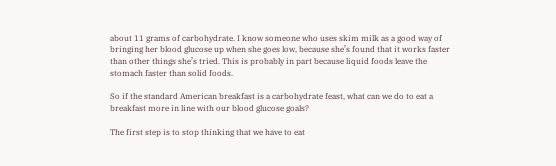about 11 grams of carbohydrate. I know someone who uses skim milk as a good way of bringing her blood glucose up when she goes low, because she’s found that it works faster than other things she’s tried. This is probably in part because liquid foods leave the stomach faster than solid foods.

So if the standard American breakfast is a carbohydrate feast, what can we do to eat a breakfast more in line with our blood glucose goals?

The first step is to stop thinking that we have to eat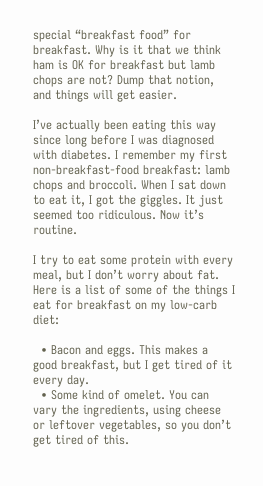special “breakfast food” for breakfast. Why is it that we think ham is OK for breakfast but lamb chops are not? Dump that notion, and things will get easier.

I’ve actually been eating this way since long before I was diagnosed with diabetes. I remember my first non-breakfast-food breakfast: lamb chops and broccoli. When I sat down to eat it, I got the giggles. It just seemed too ridiculous. Now it’s routine.

I try to eat some protein with every meal, but I don’t worry about fat. Here is a list of some of the things I eat for breakfast on my low-carb diet:

  • Bacon and eggs. This makes a good breakfast, but I get tired of it every day.
  • Some kind of omelet. You can vary the ingredients, using cheese or leftover vegetables, so you don’t get tired of this.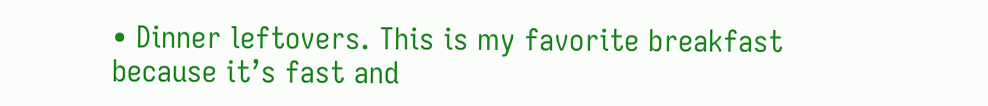• Dinner leftovers. This is my favorite breakfast because it’s fast and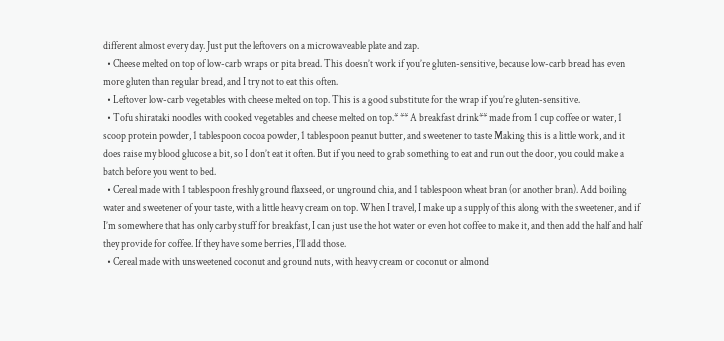different almost every day. Just put the leftovers on a microwaveable plate and zap.
  • Cheese melted on top of low-carb wraps or pita bread. This doesn’t work if you’re gluten-sensitive, because low-carb bread has even more gluten than regular bread, and I try not to eat this often.
  • Leftover low-carb vegetables with cheese melted on top. This is a good substitute for the wrap if you’re gluten-sensitive.
  • Tofu shirataki noodles with cooked vegetables and cheese melted on top.* ** A breakfast drink** made from 1 cup coffee or water, 1 scoop protein powder, 1 tablespoon cocoa powder, 1 tablespoon peanut butter, and sweetener to taste Making this is a little work, and it does raise my blood glucose a bit, so I don’t eat it often. But if you need to grab something to eat and run out the door, you could make a batch before you went to bed.
  • Cereal made with 1 tablespoon freshly ground flaxseed, or unground chia, and 1 tablespoon wheat bran (or another bran). Add boiling water and sweetener of your taste, with a little heavy cream on top. When I travel, I make up a supply of this along with the sweetener, and if I’m somewhere that has only carby stuff for breakfast, I can just use the hot water or even hot coffee to make it, and then add the half and half they provide for coffee. If they have some berries, I’ll add those.
  • Cereal made with unsweetened coconut and ground nuts, with heavy cream or coconut or almond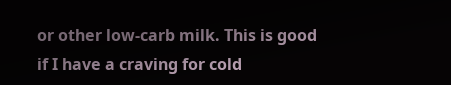or other low-carb milk. This is good if I have a craving for cold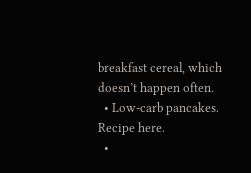breakfast cereal, which doesn’t happen often.
  • Low-carb pancakes. Recipe here.
  •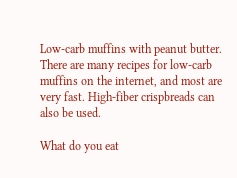Low-carb muffins with peanut butter. There are many recipes for low-carb muffins on the internet, and most are very fast. High-fiber crispbreads can also be used.

What do you eat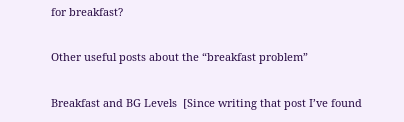for breakfast?

Other useful posts about the “breakfast problem”

Breakfast and BG Levels  [Since writing that post I’ve found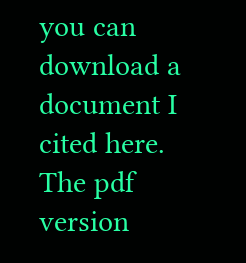you can download a document I cited here. The pdf version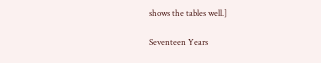shows the tables well.]

Seventeen Years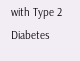with Type 2 Diabetes